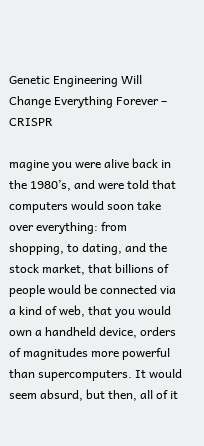Genetic Engineering Will Change Everything Forever – CRISPR

magine you were alive back in the 1980’s, and were told that computers would soon take over everything: from shopping, to dating, and the stock market, that billions of people would be connected via a kind of web, that you would own a handheld device, orders of magnitudes more powerful than supercomputers. It would seem absurd, but then, all of it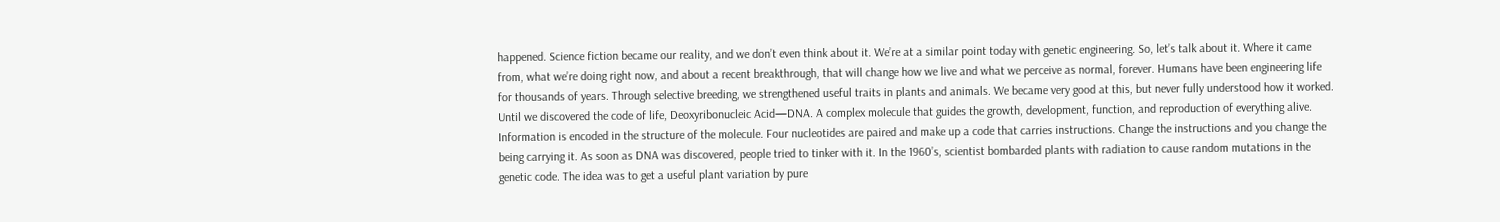happened. Science fiction became our reality, and we don’t even think about it. We’re at a similar point today with genetic engineering. So, let’s talk about it. Where it came from, what we’re doing right now, and about a recent breakthrough, that will change how we live and what we perceive as normal, forever. Humans have been engineering life for thousands of years. Through selective breeding, we strengthened useful traits in plants and animals. We became very good at this, but never fully understood how it worked. Until we discovered the code of life, Deoxyribonucleic Acid—DNA. A complex molecule that guides the growth, development, function, and reproduction of everything alive. Information is encoded in the structure of the molecule. Four nucleotides are paired and make up a code that carries instructions. Change the instructions and you change the being carrying it. As soon as DNA was discovered, people tried to tinker with it. In the 1960’s, scientist bombarded plants with radiation to cause random mutations in the genetic code. The idea was to get a useful plant variation by pure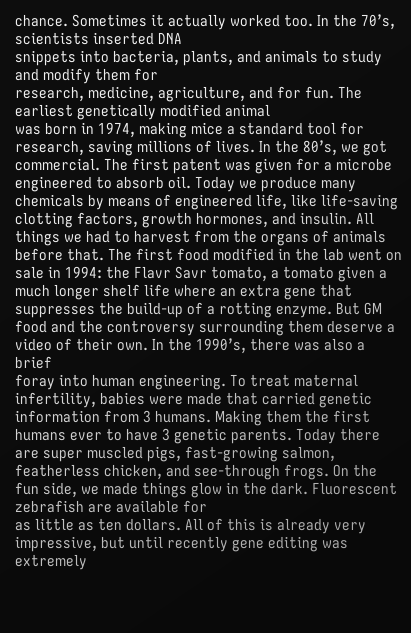chance. Sometimes it actually worked too. In the 70’s, scientists inserted DNA
snippets into bacteria, plants, and animals to study and modify them for
research, medicine, agriculture, and for fun. The earliest genetically modified animal
was born in 1974, making mice a standard tool for research, saving millions of lives. In the 80’s, we got commercial. The first patent was given for a microbe engineered to absorb oil. Today we produce many chemicals by means of engineered life, like life-saving clotting factors, growth hormones, and insulin. All things we had to harvest from the organs of animals before that. The first food modified in the lab went on sale in 1994: the Flavr Savr tomato, a tomato given a much longer shelf life where an extra gene that suppresses the build-up of a rotting enzyme. But GM food and the controversy surrounding them deserve a video of their own. In the 1990’s, there was also a brief
foray into human engineering. To treat maternal infertility, babies were made that carried genetic information from 3 humans. Making them the first humans ever to have 3 genetic parents. Today there are super muscled pigs, fast-growing salmon, featherless chicken, and see-through frogs. On the fun side, we made things glow in the dark. Fluorescent zebrafish are available for
as little as ten dollars. All of this is already very impressive, but until recently gene editing was extremely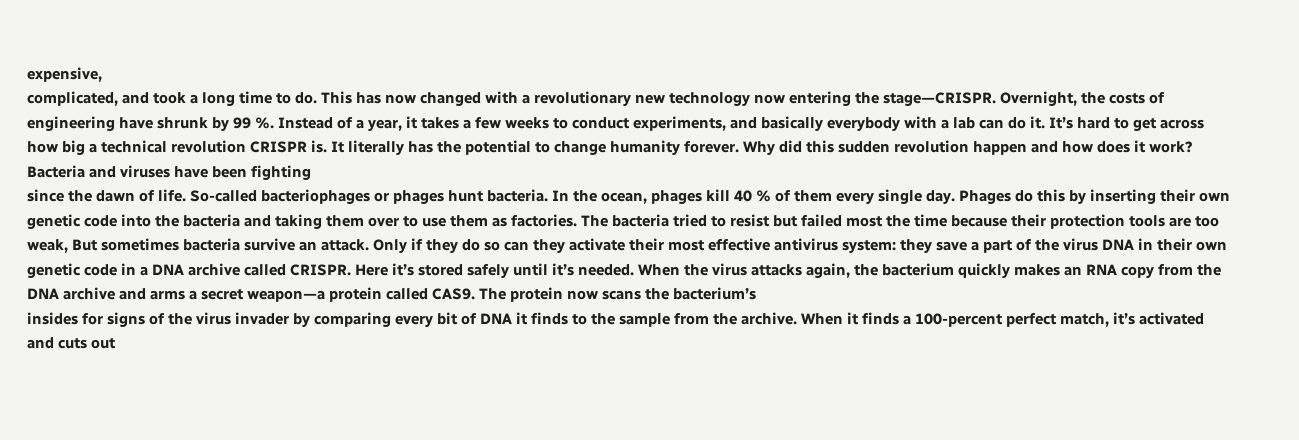expensive,
complicated, and took a long time to do. This has now changed with a revolutionary new technology now entering the stage—CRISPR. Overnight, the costs of engineering have shrunk by 99 %. Instead of a year, it takes a few weeks to conduct experiments, and basically everybody with a lab can do it. It’s hard to get across how big a technical revolution CRISPR is. It literally has the potential to change humanity forever. Why did this sudden revolution happen and how does it work? Bacteria and viruses have been fighting
since the dawn of life. So-called bacteriophages or phages hunt bacteria. In the ocean, phages kill 40 % of them every single day. Phages do this by inserting their own genetic code into the bacteria and taking them over to use them as factories. The bacteria tried to resist but failed most the time because their protection tools are too weak, But sometimes bacteria survive an attack. Only if they do so can they activate their most effective antivirus system: they save a part of the virus DNA in their own genetic code in a DNA archive called CRISPR. Here it’s stored safely until it’s needed. When the virus attacks again, the bacterium quickly makes an RNA copy from the DNA archive and arms a secret weapon—a protein called CAS9. The protein now scans the bacterium’s
insides for signs of the virus invader by comparing every bit of DNA it finds to the sample from the archive. When it finds a 100-percent perfect match, it’s activated and cuts out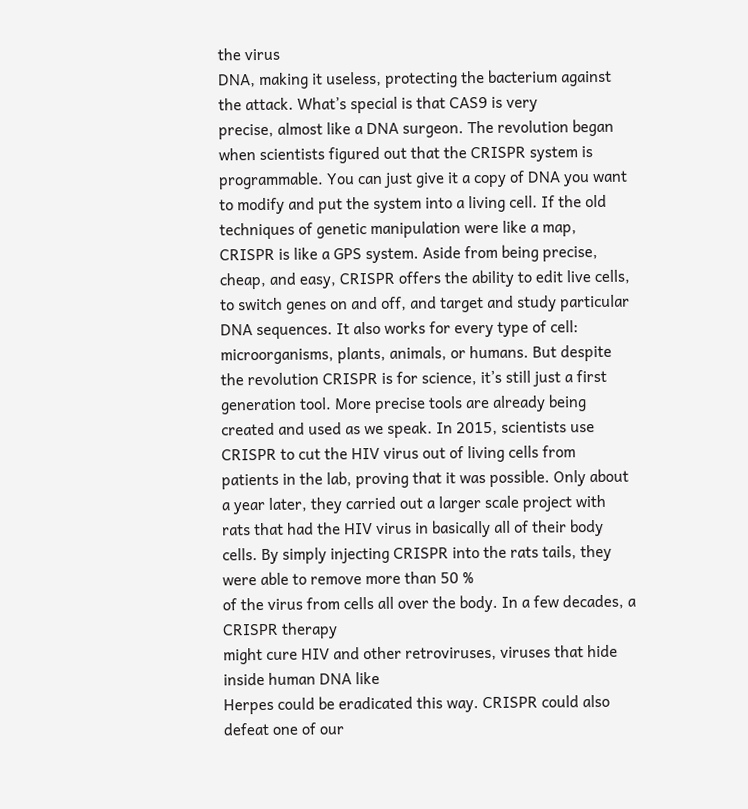the virus
DNA, making it useless, protecting the bacterium against the attack. What’s special is that CAS9 is very
precise, almost like a DNA surgeon. The revolution began when scientists figured out that the CRISPR system is programmable. You can just give it a copy of DNA you want to modify and put the system into a living cell. If the old techniques of genetic manipulation were like a map, CRISPR is like a GPS system. Aside from being precise, cheap, and easy, CRISPR offers the ability to edit live cells, to switch genes on and off, and target and study particular DNA sequences. It also works for every type of cell: microorganisms, plants, animals, or humans. But despite the revolution CRISPR is for science, it’s still just a first generation tool. More precise tools are already being created and used as we speak. In 2015, scientists use CRISPR to cut the HIV virus out of living cells from patients in the lab, proving that it was possible. Only about a year later, they carried out a larger scale project with rats that had the HIV virus in basically all of their body cells. By simply injecting CRISPR into the rats tails, they were able to remove more than 50 %
of the virus from cells all over the body. In a few decades, a CRISPR therapy
might cure HIV and other retroviruses, viruses that hide inside human DNA like
Herpes could be eradicated this way. CRISPR could also defeat one of our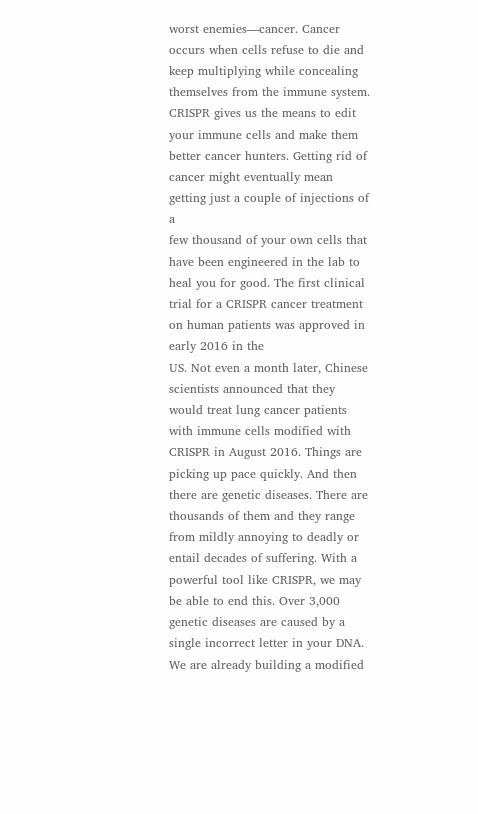worst enemies—cancer. Cancer occurs when cells refuse to die and keep multiplying while concealing themselves from the immune system. CRISPR gives us the means to edit your immune cells and make them better cancer hunters. Getting rid of cancer might eventually mean getting just a couple of injections of a
few thousand of your own cells that have been engineered in the lab to heal you for good. The first clinical trial for a CRISPR cancer treatment on human patients was approved in early 2016 in the
US. Not even a month later, Chinese scientists announced that they would treat lung cancer patients with immune cells modified with CRISPR in August 2016. Things are picking up pace quickly. And then there are genetic diseases. There are thousands of them and they range from mildly annoying to deadly or entail decades of suffering. With a powerful tool like CRISPR, we may be able to end this. Over 3,000 genetic diseases are caused by a single incorrect letter in your DNA. We are already building a modified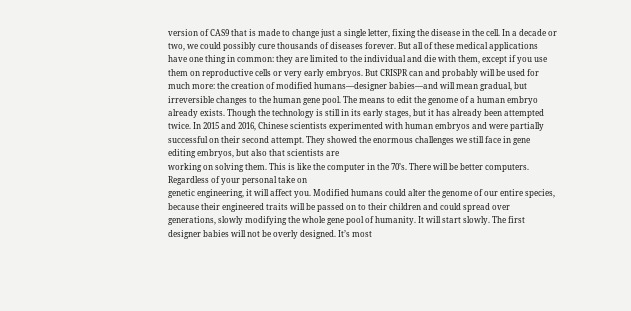version of CAS9 that is made to change just a single letter, fixing the disease in the cell. In a decade or two, we could possibly cure thousands of diseases forever. But all of these medical applications have one thing in common: they are limited to the individual and die with them, except if you use them on reproductive cells or very early embryos. But CRISPR can and probably will be used for much more: the creation of modified humans—designer babies—and will mean gradual, but irreversible changes to the human gene pool. The means to edit the genome of a human embryo already exists. Though the technology is still in its early stages, but it has already been attempted twice. In 2015 and 2016, Chinese scientists experimented with human embryos and were partially successful on their second attempt. They showed the enormous challenges we still face in gene editing embryos, but also that scientists are
working on solving them. This is like the computer in the 70’s. There will be better computers. Regardless of your personal take on
genetic engineering, it will affect you. Modified humans could alter the genome of our entire species, because their engineered traits will be passed on to their children and could spread over generations, slowly modifying the whole gene pool of humanity. It will start slowly. The first designer babies will not be overly designed. It’s most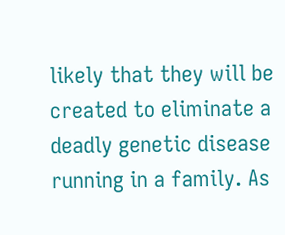likely that they will be created to eliminate a deadly genetic disease running in a family. As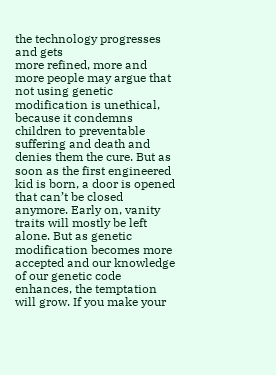the technology progresses and gets
more refined, more and more people may argue that not using genetic modification is unethical, because it condemns children to preventable suffering and death and denies them the cure. But as soon as the first engineered kid is born, a door is opened that can’t be closed anymore. Early on, vanity traits will mostly be left alone. But as genetic modification becomes more accepted and our knowledge of our genetic code enhances, the temptation will grow. If you make your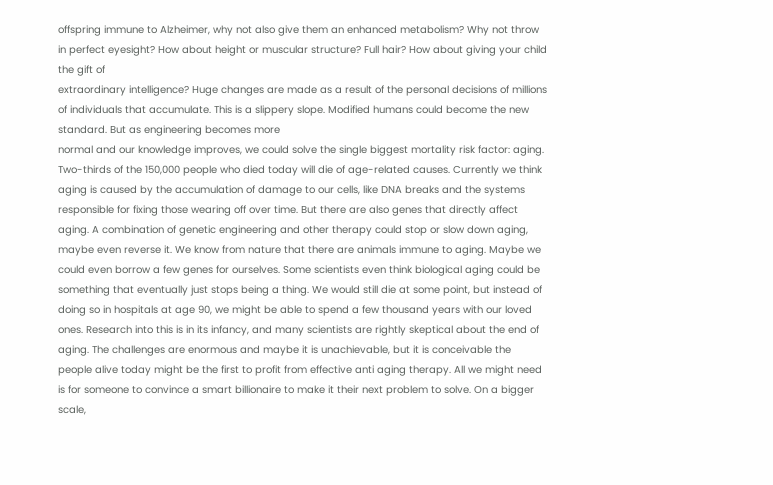offspring immune to Alzheimer, why not also give them an enhanced metabolism? Why not throw in perfect eyesight? How about height or muscular structure? Full hair? How about giving your child the gift of
extraordinary intelligence? Huge changes are made as a result of the personal decisions of millions of individuals that accumulate. This is a slippery slope. Modified humans could become the new standard. But as engineering becomes more
normal and our knowledge improves, we could solve the single biggest mortality risk factor: aging. Two-thirds of the 150,000 people who died today will die of age-related causes. Currently we think aging is caused by the accumulation of damage to our cells, like DNA breaks and the systems responsible for fixing those wearing off over time. But there are also genes that directly affect aging. A combination of genetic engineering and other therapy could stop or slow down aging, maybe even reverse it. We know from nature that there are animals immune to aging. Maybe we could even borrow a few genes for ourselves. Some scientists even think biological aging could be something that eventually just stops being a thing. We would still die at some point, but instead of doing so in hospitals at age 90, we might be able to spend a few thousand years with our loved ones. Research into this is in its infancy, and many scientists are rightly skeptical about the end of aging. The challenges are enormous and maybe it is unachievable, but it is conceivable the people alive today might be the first to profit from effective anti aging therapy. All we might need is for someone to convince a smart billionaire to make it their next problem to solve. On a bigger scale,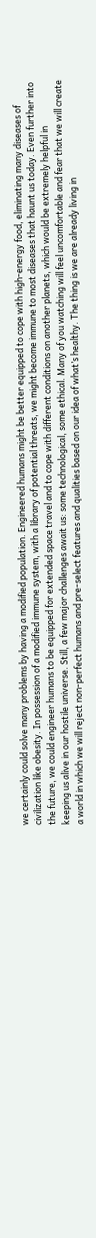we certainly could solve many problems by having a modified population. Engineered humans might be better equipped to cope with high-energy food, eliminating many diseases of civilization like obesity. In possession of a modified immune system, with a library of potential threats, we might become immune to most diseases that haunt us today. Even further into the future, we could engineer humans to be equipped for extended space travel and to cope with different conditions on another planets, which would be extremely helpful in
keeping us alive in our hostile universe. Still, a few major challenges await us: some technological, some ethical. Many of you watching will feel uncomfortable and fear that we will create a world in which we will reject non-perfect humans and pre-select features and qualities based on our idea of what’s healthy. The thing is we are already living in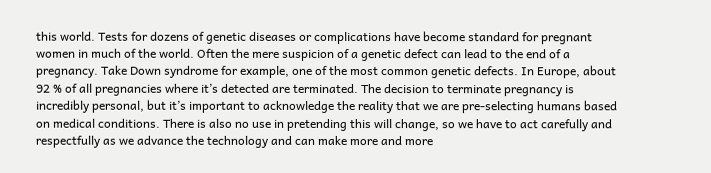this world. Tests for dozens of genetic diseases or complications have become standard for pregnant women in much of the world. Often the mere suspicion of a genetic defect can lead to the end of a pregnancy. Take Down syndrome for example, one of the most common genetic defects. In Europe, about 92 % of all pregnancies where it’s detected are terminated. The decision to terminate pregnancy is incredibly personal, but it’s important to acknowledge the reality that we are pre-selecting humans based on medical conditions. There is also no use in pretending this will change, so we have to act carefully and respectfully as we advance the technology and can make more and more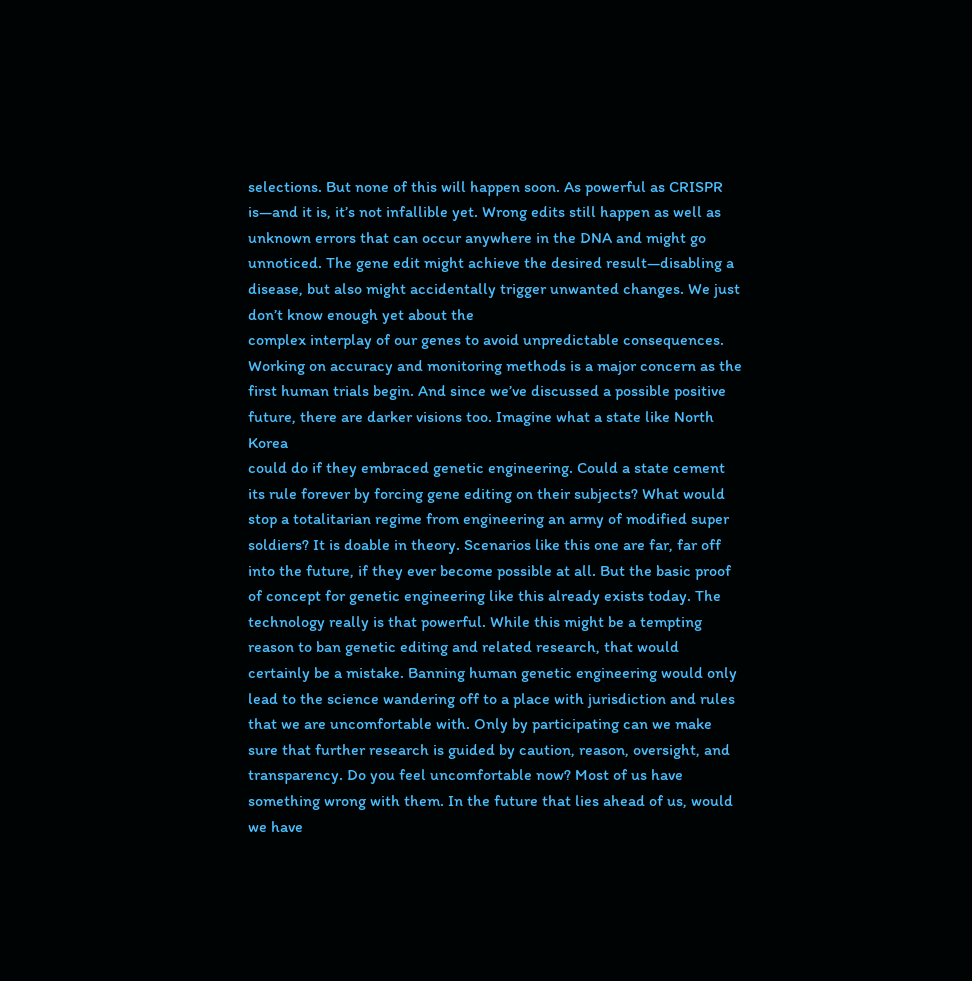selections. But none of this will happen soon. As powerful as CRISPR is—and it is, it’s not infallible yet. Wrong edits still happen as well as unknown errors that can occur anywhere in the DNA and might go unnoticed. The gene edit might achieve the desired result—disabling a disease, but also might accidentally trigger unwanted changes. We just don’t know enough yet about the
complex interplay of our genes to avoid unpredictable consequences. Working on accuracy and monitoring methods is a major concern as the first human trials begin. And since we’ve discussed a possible positive future, there are darker visions too. Imagine what a state like North Korea
could do if they embraced genetic engineering. Could a state cement its rule forever by forcing gene editing on their subjects? What would stop a totalitarian regime from engineering an army of modified super soldiers? It is doable in theory. Scenarios like this one are far, far off into the future, if they ever become possible at all. But the basic proof of concept for genetic engineering like this already exists today. The technology really is that powerful. While this might be a tempting reason to ban genetic editing and related research, that would certainly be a mistake. Banning human genetic engineering would only lead to the science wandering off to a place with jurisdiction and rules
that we are uncomfortable with. Only by participating can we make sure that further research is guided by caution, reason, oversight, and transparency. Do you feel uncomfortable now? Most of us have something wrong with them. In the future that lies ahead of us, would we have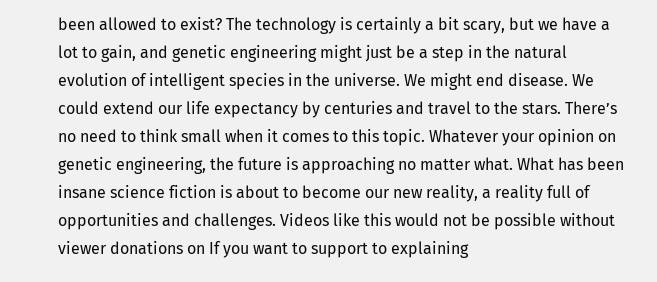been allowed to exist? The technology is certainly a bit scary, but we have a lot to gain, and genetic engineering might just be a step in the natural evolution of intelligent species in the universe. We might end disease. We could extend our life expectancy by centuries and travel to the stars. There’s no need to think small when it comes to this topic. Whatever your opinion on genetic engineering, the future is approaching no matter what. What has been insane science fiction is about to become our new reality, a reality full of opportunities and challenges. Videos like this would not be possible without viewer donations on If you want to support to explaining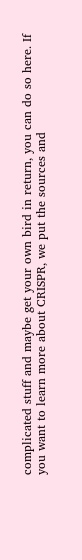complicated stuff and maybe get your own bird in return, you can do so here. If you want to learn more about CRISPR, we put the sources and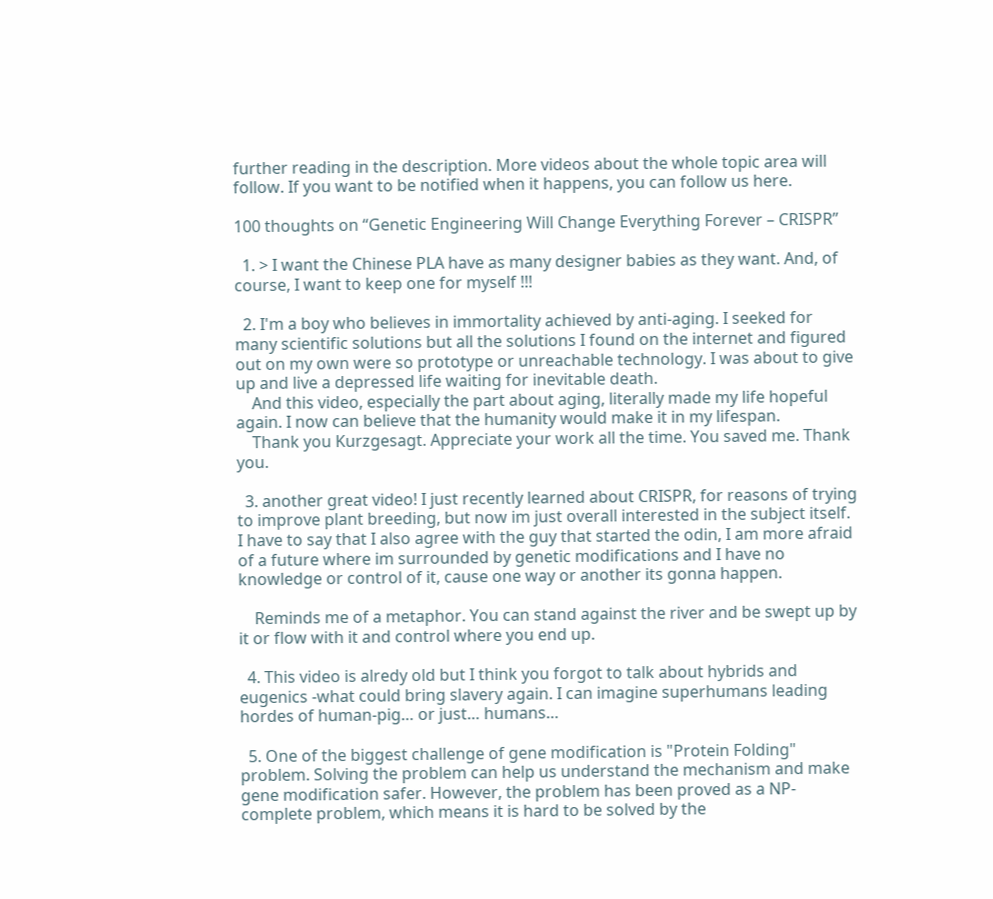further reading in the description. More videos about the whole topic area will follow. If you want to be notified when it happens, you can follow us here.

100 thoughts on “Genetic Engineering Will Change Everything Forever – CRISPR”

  1. > I want the Chinese PLA have as many designer babies as they want. And, of course, I want to keep one for myself !!!

  2. I'm a boy who believes in immortality achieved by anti-aging. I seeked for many scientific solutions but all the solutions I found on the internet and figured out on my own were so prototype or unreachable technology. I was about to give up and live a depressed life waiting for inevitable death.
    And this video, especially the part about aging, literally made my life hopeful again. I now can believe that the humanity would make it in my lifespan.
    Thank you Kurzgesagt. Appreciate your work all the time. You saved me. Thank you.

  3. another great video! I just recently learned about CRISPR, for reasons of trying to improve plant breeding, but now im just overall interested in the subject itself. I have to say that I also agree with the guy that started the odin, I am more afraid of a future where im surrounded by genetic modifications and I have no knowledge or control of it, cause one way or another its gonna happen.

    Reminds me of a metaphor. You can stand against the river and be swept up by it or flow with it and control where you end up.

  4. This video is alredy old but I think you forgot to talk about hybrids and eugenics -what could bring slavery again. I can imagine superhumans leading hordes of human-pig… or just… humans…

  5. One of the biggest challenge of gene modification is "Protein Folding" problem. Solving the problem can help us understand the mechanism and make gene modification safer. However, the problem has been proved as a NP-complete problem, which means it is hard to be solved by the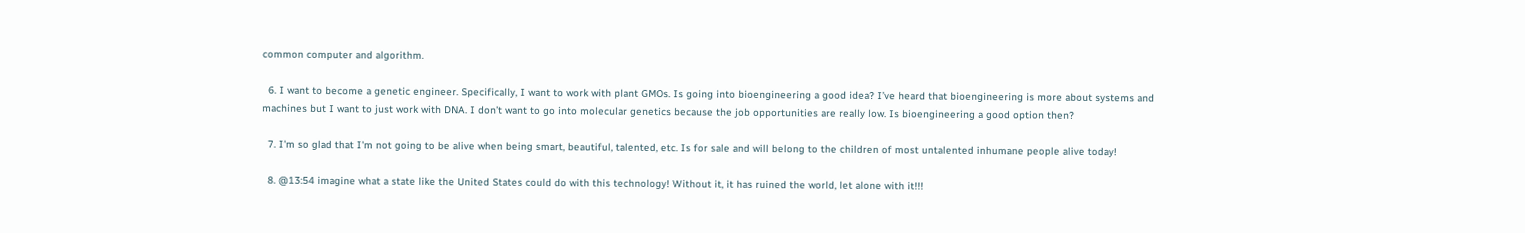common computer and algorithm.

  6. I want to become a genetic engineer. Specifically, I want to work with plant GMOs. Is going into bioengineering a good idea? I’ve heard that bioengineering is more about systems and machines but I want to just work with DNA. I don’t want to go into molecular genetics because the job opportunities are really low. Is bioengineering a good option then?

  7. I'm so glad that I'm not going to be alive when being smart, beautiful, talented, etc. Is for sale and will belong to the children of most untalented inhumane people alive today!

  8. @13:54 imagine what a state like the United States could do with this technology! Without it, it has ruined the world, let alone with it!!!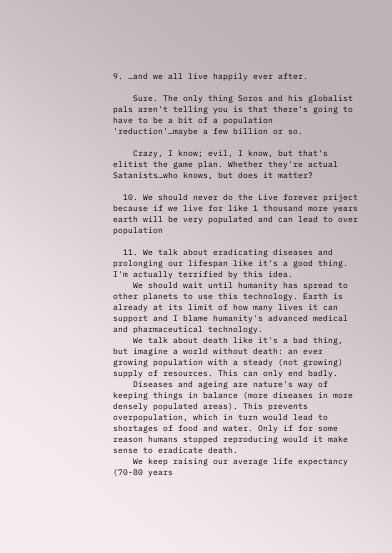9. …and we all live happily ever after.

    Sure. The only thing Soros and his globalist pals aren't telling you is that there's going to have to be a bit of a population 'reduction'…maybe a few billion or so.

    Crazy, I know; evil, I know, but that's elitist the game plan. Whether they're actual Satanists…who knows, but does it matter?

  10. We should never do the Live forever priject because if we live for like 1 thousand more years earth will be very populated and can lead to over population

  11. We talk about eradicating diseases and prolonging our lifespan like it's a good thing. I'm actually terrified by this idea.
    We should wait until humanity has spread to other planets to use this technology. Earth is already at its limit of how many lives it can support and I blame humanity's advanced medical and pharmaceutical technology.
    We talk about death like it's a bad thing, but imagine a world without death: an ever growing population with a steady (not growing) supply of resources. This can only end badly.
    Diseases and ageing are nature's way of keeping things in balance (more diseases in more densely populated areas). This prevents overpopulation, which in turn would lead to shortages of food and water. Only if for some reason humans stopped reproducing would it make sense to eradicate death.
    We keep raising our average life expectancy (70-80 years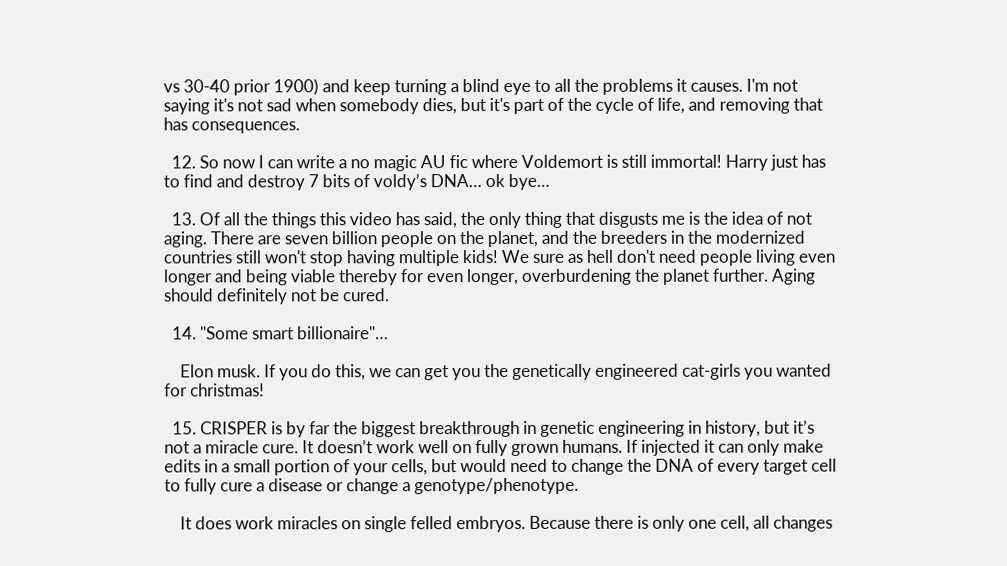vs 30-40 prior 1900) and keep turning a blind eye to all the problems it causes. I'm not saying it's not sad when somebody dies, but it's part of the cycle of life, and removing that has consequences.

  12. So now I can write a no magic AU fic where Voldemort is still immortal! Harry just has to find and destroy 7 bits of voldy’s DNA… ok bye…

  13. Of all the things this video has said, the only thing that disgusts me is the idea of not aging. There are seven billion people on the planet, and the breeders in the modernized countries still won't stop having multiple kids! We sure as hell don't need people living even longer and being viable thereby for even longer, overburdening the planet further. Aging should definitely not be cured.

  14. "Some smart billionaire"…

    Elon musk. If you do this, we can get you the genetically engineered cat-girls you wanted for christmas!

  15. CRISPER is by far the biggest breakthrough in genetic engineering in history, but it’s not a miracle cure. It doesn’t work well on fully grown humans. If injected it can only make edits in a small portion of your cells, but would need to change the DNA of every target cell to fully cure a disease or change a genotype/phenotype.

    It does work miracles on single felled embryos. Because there is only one cell, all changes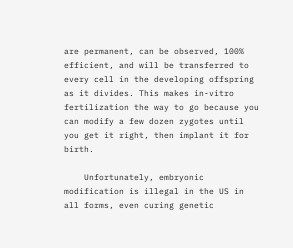are permanent, can be observed, 100% efficient, and will be transferred to every cell in the developing offspring as it divides. This makes in-vitro fertilization the way to go because you can modify a few dozen zygotes until you get it right, then implant it for birth.

    Unfortunately, embryonic modification is illegal in the US in all forms, even curing genetic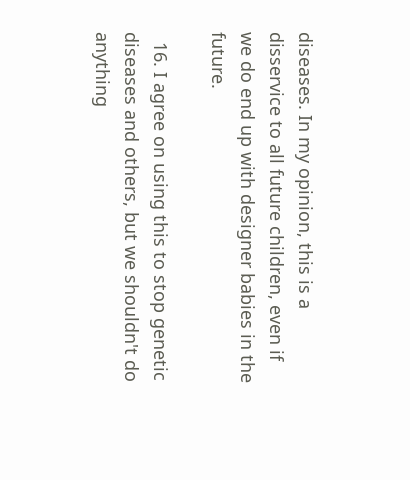diseases. In my opinion, this is a disservice to all future children, even if we do end up with designer babies in the future.

  16. I agree on using this to stop genetic diseases and others, but we shouldn't do anything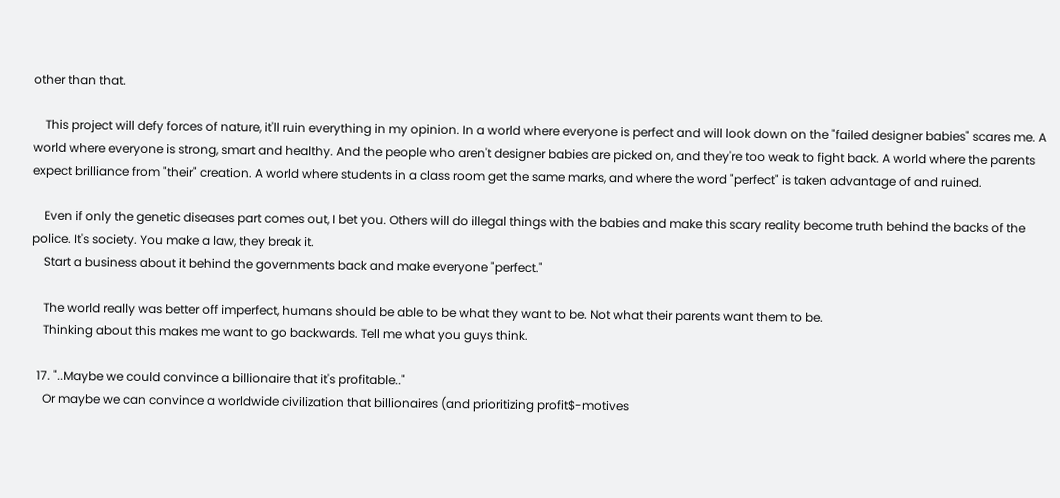other than that.

    This project will defy forces of nature, it'll ruin everything in my opinion. In a world where everyone is perfect and will look down on the "failed designer babies" scares me. A world where everyone is strong, smart and healthy. And the people who aren't designer babies are picked on, and they're too weak to fight back. A world where the parents expect brilliance from "their" creation. A world where students in a class room get the same marks, and where the word "perfect" is taken advantage of and ruined.

    Even if only the genetic diseases part comes out, I bet you. Others will do illegal things with the babies and make this scary reality become truth behind the backs of the police. It's society. You make a law, they break it.
    Start a business about it behind the governments back and make everyone "perfect."

    The world really was better off imperfect, humans should be able to be what they want to be. Not what their parents want them to be.
    Thinking about this makes me want to go backwards. Tell me what you guys think.

  17. "..Maybe we could convince a billionaire that it's profitable.."
    Or maybe we can convince a worldwide civilization that billionaires (and prioritizing profit$-motives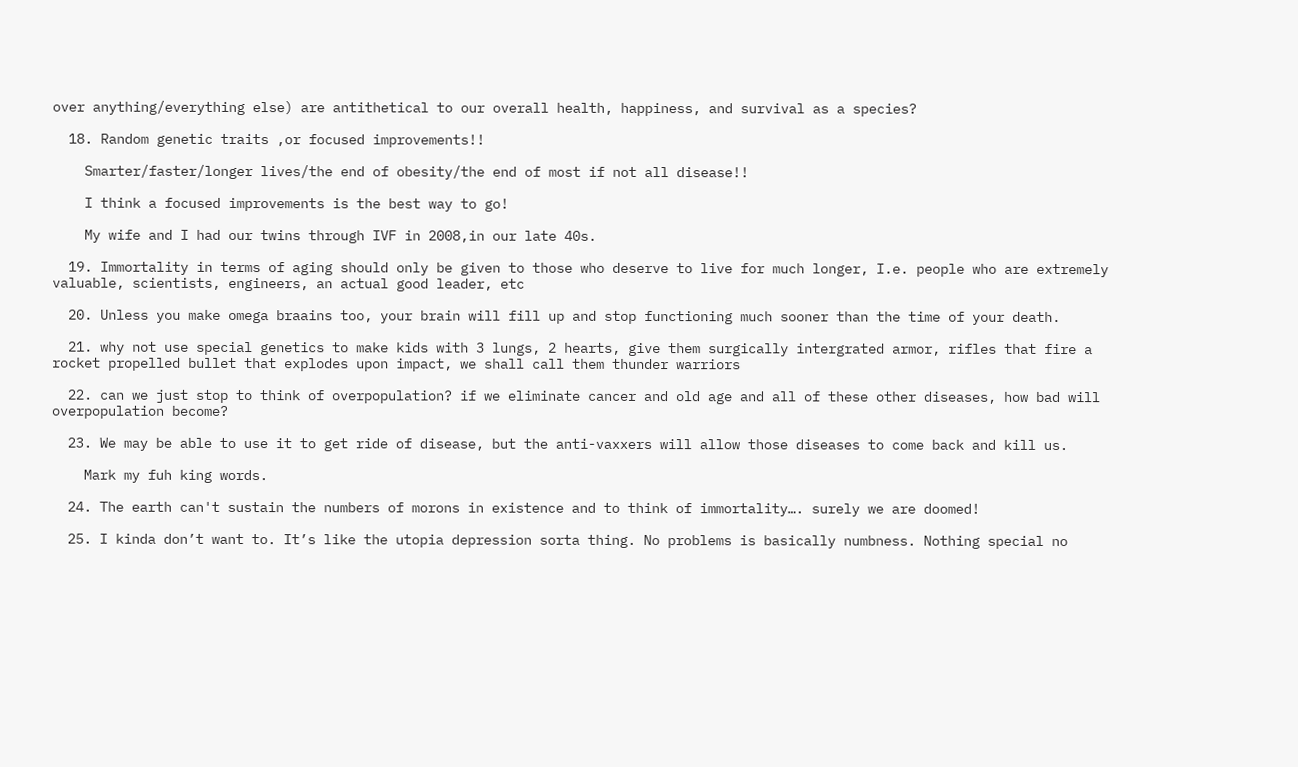over anything/everything else) are antithetical to our overall health, happiness, and survival as a species?

  18. Random genetic traits ,or focused improvements!!

    Smarter/faster/longer lives/the end of obesity/the end of most if not all disease!!

    I think a focused improvements is the best way to go!

    My wife and I had our twins through IVF in 2008,in our late 40s.

  19. Immortality in terms of aging should only be given to those who deserve to live for much longer, I.e. people who are extremely valuable, scientists, engineers, an actual good leader, etc

  20. Unless you make omega braains too, your brain will fill up and stop functioning much sooner than the time of your death.

  21. why not use special genetics to make kids with 3 lungs, 2 hearts, give them surgically intergrated armor, rifles that fire a rocket propelled bullet that explodes upon impact, we shall call them thunder warriors

  22. can we just stop to think of overpopulation? if we eliminate cancer and old age and all of these other diseases, how bad will overpopulation become?

  23. We may be able to use it to get ride of disease, but the anti-vaxxers will allow those diseases to come back and kill us.

    Mark my fuh king words.

  24. The earth can't sustain the numbers of morons in existence and to think of immortality…. surely we are doomed!

  25. I kinda don’t want to. It’s like the utopia depression sorta thing. No problems is basically numbness. Nothing special no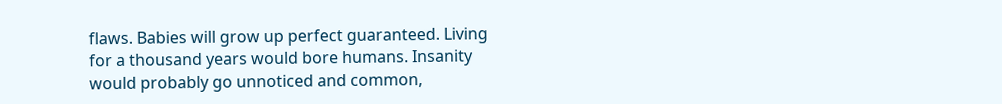flaws. Babies will grow up perfect guaranteed. Living for a thousand years would bore humans. Insanity would probably go unnoticed and common,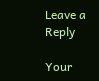Leave a Reply

Your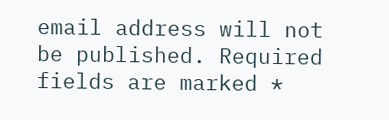email address will not be published. Required fields are marked *